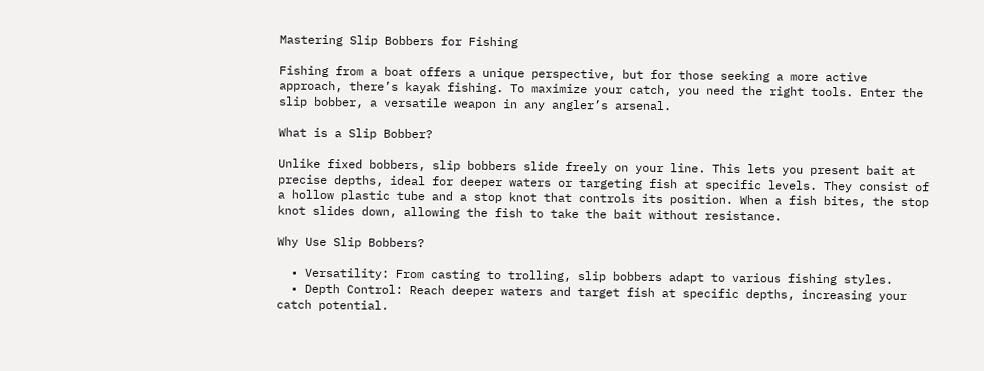Mastering Slip Bobbers for Fishing

Fishing from a boat offers a unique perspective, but for those seeking a more active approach, there’s kayak fishing. To maximize your catch, you need the right tools. Enter the slip bobber, a versatile weapon in any angler’s arsenal.

What is a Slip Bobber?

Unlike fixed bobbers, slip bobbers slide freely on your line. This lets you present bait at precise depths, ideal for deeper waters or targeting fish at specific levels. They consist of a hollow plastic tube and a stop knot that controls its position. When a fish bites, the stop knot slides down, allowing the fish to take the bait without resistance.

Why Use Slip Bobbers?

  • Versatility: From casting to trolling, slip bobbers adapt to various fishing styles.
  • Depth Control: Reach deeper waters and target fish at specific depths, increasing your catch potential.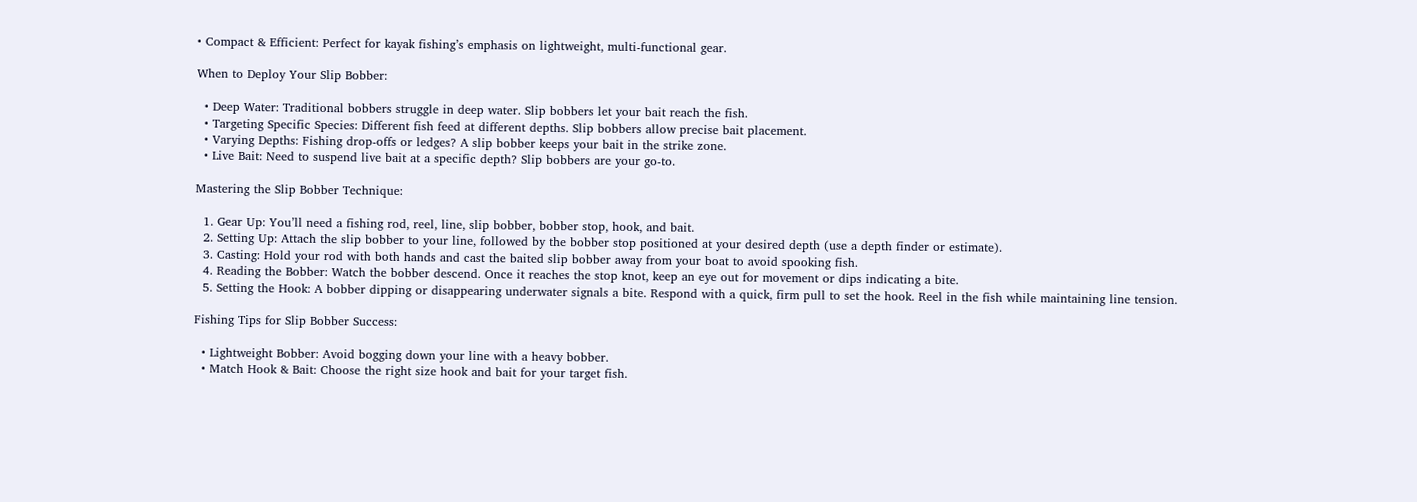• Compact & Efficient: Perfect for kayak fishing’s emphasis on lightweight, multi-functional gear.

When to Deploy Your Slip Bobber:

  • Deep Water: Traditional bobbers struggle in deep water. Slip bobbers let your bait reach the fish.
  • Targeting Specific Species: Different fish feed at different depths. Slip bobbers allow precise bait placement.
  • Varying Depths: Fishing drop-offs or ledges? A slip bobber keeps your bait in the strike zone.
  • Live Bait: Need to suspend live bait at a specific depth? Slip bobbers are your go-to.

Mastering the Slip Bobber Technique:

  1. Gear Up: You’ll need a fishing rod, reel, line, slip bobber, bobber stop, hook, and bait.
  2. Setting Up: Attach the slip bobber to your line, followed by the bobber stop positioned at your desired depth (use a depth finder or estimate).
  3. Casting: Hold your rod with both hands and cast the baited slip bobber away from your boat to avoid spooking fish.
  4. Reading the Bobber: Watch the bobber descend. Once it reaches the stop knot, keep an eye out for movement or dips indicating a bite.
  5. Setting the Hook: A bobber dipping or disappearing underwater signals a bite. Respond with a quick, firm pull to set the hook. Reel in the fish while maintaining line tension.

Fishing Tips for Slip Bobber Success:

  • Lightweight Bobber: Avoid bogging down your line with a heavy bobber.
  • Match Hook & Bait: Choose the right size hook and bait for your target fish.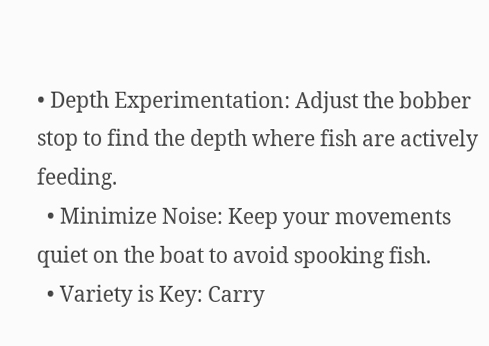• Depth Experimentation: Adjust the bobber stop to find the depth where fish are actively feeding.
  • Minimize Noise: Keep your movements quiet on the boat to avoid spooking fish.
  • Variety is Key: Carry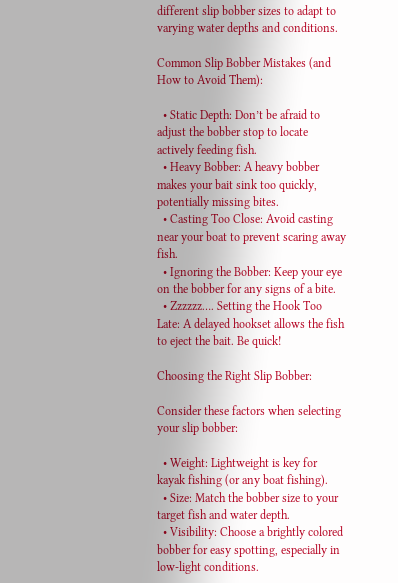different slip bobber sizes to adapt to varying water depths and conditions.

Common Slip Bobber Mistakes (and How to Avoid Them):

  • Static Depth: Don’t be afraid to adjust the bobber stop to locate actively feeding fish.
  • Heavy Bobber: A heavy bobber makes your bait sink too quickly, potentially missing bites.
  • Casting Too Close: Avoid casting near your boat to prevent scaring away fish.
  • Ignoring the Bobber: Keep your eye on the bobber for any signs of a bite.
  • Zzzzzz…. Setting the Hook Too Late: A delayed hookset allows the fish to eject the bait. Be quick!

Choosing the Right Slip Bobber:

Consider these factors when selecting your slip bobber:

  • Weight: Lightweight is key for kayak fishing (or any boat fishing).
  • Size: Match the bobber size to your target fish and water depth.
  • Visibility: Choose a brightly colored bobber for easy spotting, especially in low-light conditions.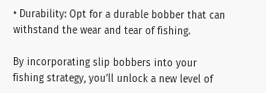• Durability: Opt for a durable bobber that can withstand the wear and tear of fishing.

By incorporating slip bobbers into your fishing strategy, you’ll unlock a new level of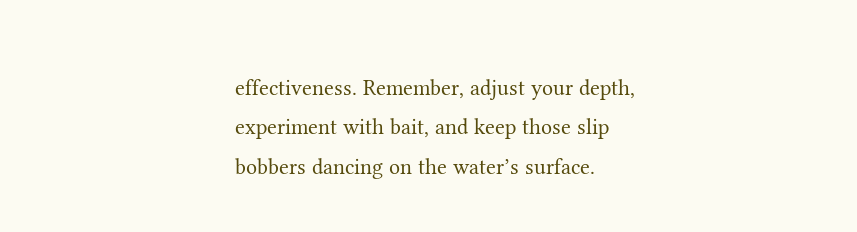effectiveness. Remember, adjust your depth, experiment with bait, and keep those slip bobbers dancing on the water’s surface.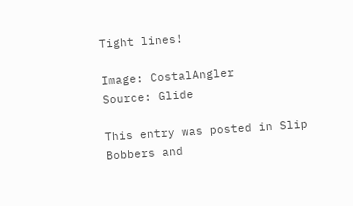Tight lines!

Image: CostalAngler
Source: Glide

This entry was posted in Slip Bobbers and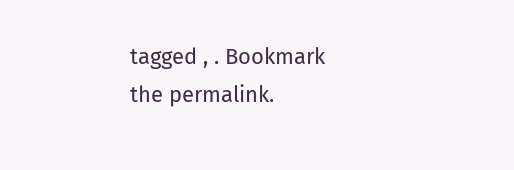tagged , . Bookmark the permalink.